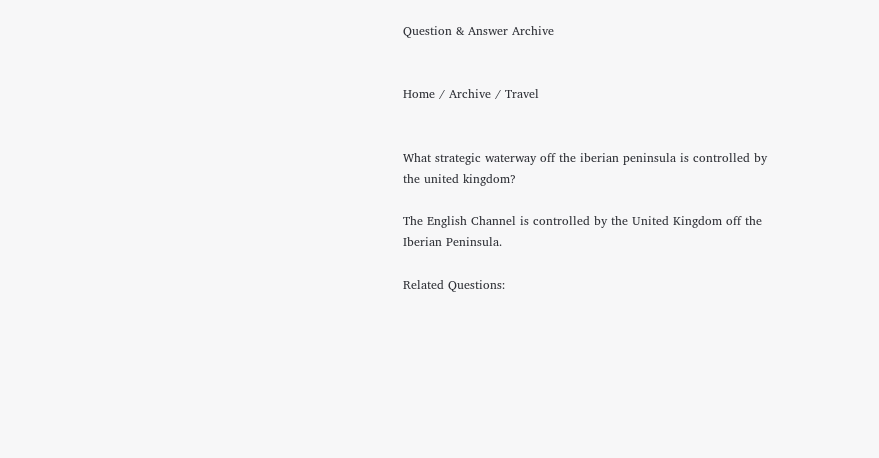Question & Answer Archive


Home / Archive / Travel


What strategic waterway off the iberian peninsula is controlled by the united kingdom?

The English Channel is controlled by the United Kingdom off the Iberian Peninsula.

Related Questions: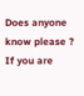Does anyone know please ? If you are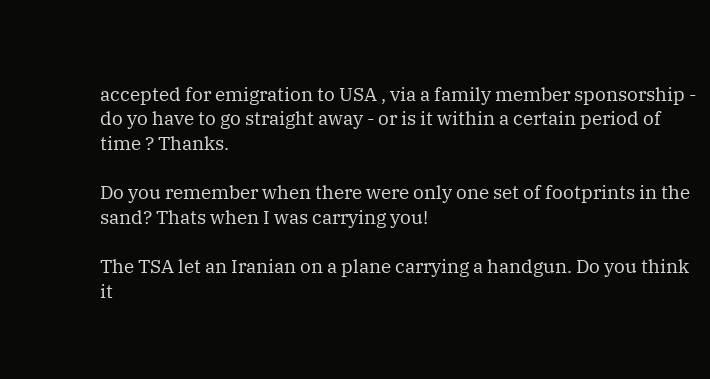accepted for emigration to USA , via a family member sponsorship - do yo have to go straight away - or is it within a certain period of time ? Thanks.

Do you remember when there were only one set of footprints in the sand? Thats when I was carrying you!

The TSA let an Iranian on a plane carrying a handgun. Do you think it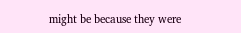might be because they were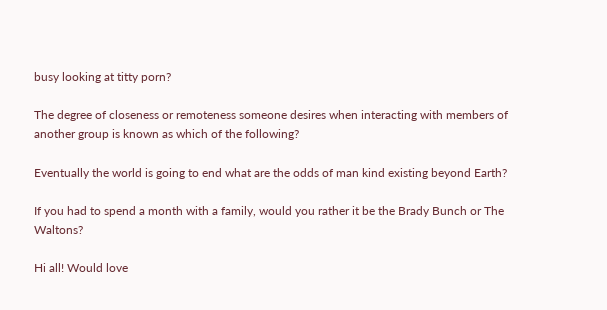busy looking at titty porn?

The degree of closeness or remoteness someone desires when interacting with members of another group is known as which of the following?

Eventually the world is going to end what are the odds of man kind existing beyond Earth?

If you had to spend a month with a family, would you rather it be the Brady Bunch or The Waltons?

Hi all! Would love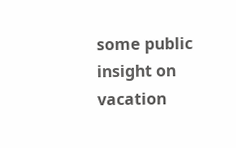some public insight on vacation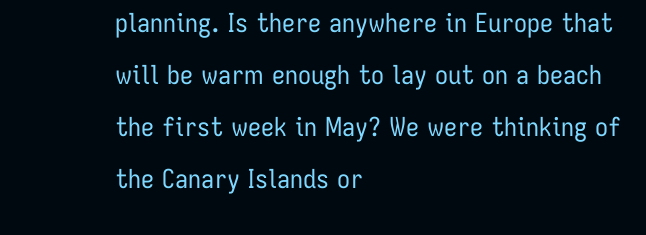planning. Is there anywhere in Europe that will be warm enough to lay out on a beach the first week in May? We were thinking of the Canary Islands or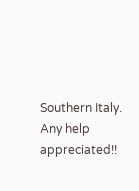Southern Italy. Any help appreciated!!